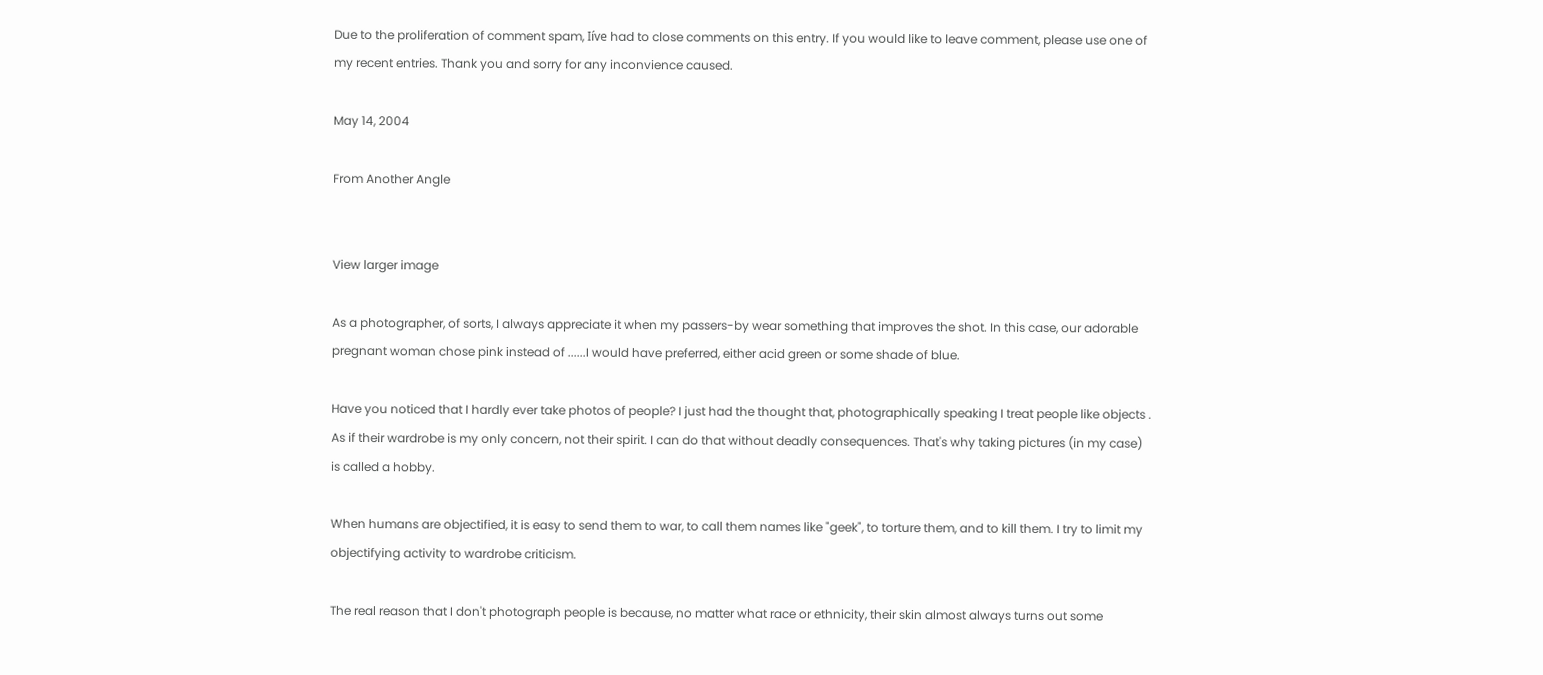Due to the proliferation of comment spam, Iíve had to close comments on this entry. If you would like to leave comment, please use one of my recent entries. Thank you and sorry for any inconvience caused.

May 14, 2004

From Another Angle


View larger image

As a photographer, of sorts, I always appreciate it when my passers-by wear something that improves the shot. In this case, our adorable pregnant woman chose pink instead of ......I would have preferred, either acid green or some shade of blue.

Have you noticed that I hardly ever take photos of people? I just had the thought that, photographically speaking I treat people like objects . As if their wardrobe is my only concern, not their spirit. I can do that without deadly consequences. That's why taking pictures (in my case) is called a hobby.

When humans are objectified, it is easy to send them to war, to call them names like "geek", to torture them, and to kill them. I try to limit my objectifying activity to wardrobe criticism.

The real reason that I don't photograph people is because, no matter what race or ethnicity, their skin almost always turns out some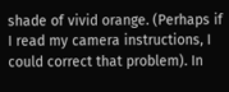shade of vivid orange. (Perhaps if I read my camera instructions, I could correct that problem). In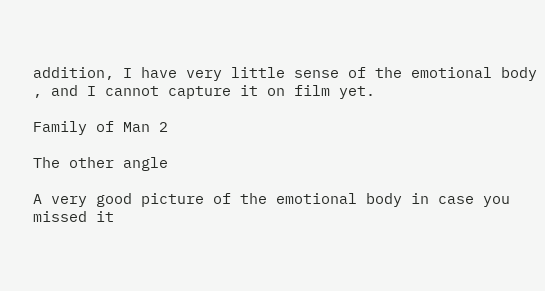addition, I have very little sense of the emotional body , and I cannot capture it on film yet.

Family of Man 2

The other angle

A very good picture of the emotional body in case you missed it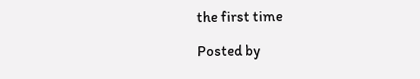the first time

Posted by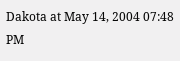Dakota at May 14, 2004 07:48 PM